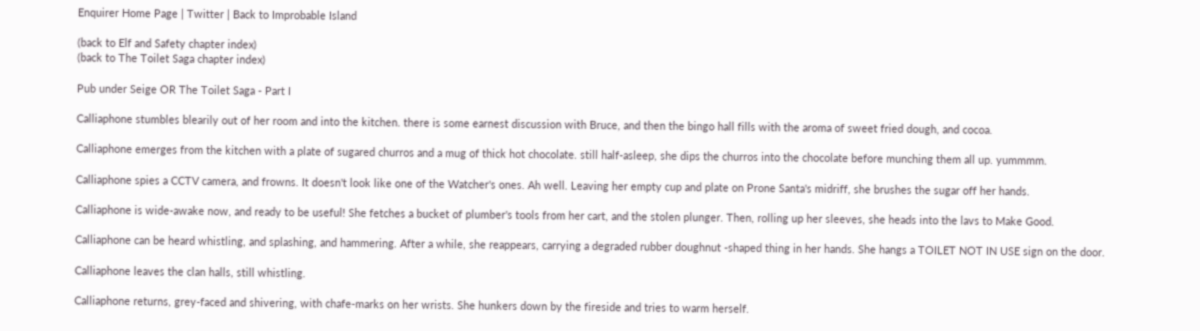Enquirer Home Page | Twitter | Back to Improbable Island

(back to Elf and Safety chapter index)
(back to The Toilet Saga chapter index)

Pub under Seige OR The Toilet Saga - Part I

Calliaphone stumbles blearily out of her room and into the kitchen. there is some earnest discussion with Bruce, and then the bingo hall fills with the aroma of sweet fried dough, and cocoa.

Calliaphone emerges from the kitchen with a plate of sugared churros and a mug of thick hot chocolate. still half-asleep, she dips the churros into the chocolate before munching them all up. yummmm.

Calliaphone spies a CCTV camera, and frowns. It doesn't look like one of the Watcher's ones. Ah well. Leaving her empty cup and plate on Prone Santa's midriff, she brushes the sugar off her hands.

Calliaphone is wide-awake now, and ready to be useful! She fetches a bucket of plumber's tools from her cart, and the stolen plunger. Then, rolling up her sleeves, she heads into the lavs to Make Good.

Calliaphone can be heard whistling, and splashing, and hammering. After a while, she reappears, carrying a degraded rubber doughnut -shaped thing in her hands. She hangs a TOILET NOT IN USE sign on the door.

Calliaphone leaves the clan halls, still whistling.

Calliaphone returns, grey-faced and shivering, with chafe-marks on her wrists. She hunkers down by the fireside and tries to warm herself.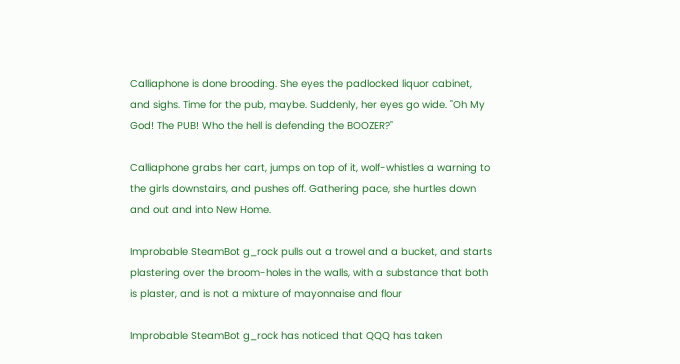Calliaphone is done brooding. She eyes the padlocked liquor cabinet, and sighs. Time for the pub, maybe. Suddenly, her eyes go wide. "Oh My God! The PUB! Who the hell is defending the BOOZER?"

Calliaphone grabs her cart, jumps on top of it, wolf-whistles a warning to the girls downstairs, and pushes off. Gathering pace, she hurtles down and out and into New Home.

Improbable SteamBot g_rock pulls out a trowel and a bucket, and starts plastering over the broom-holes in the walls, with a substance that both is plaster, and is not a mixture of mayonnaise and flour

Improbable SteamBot g_rock has noticed that QQQ has taken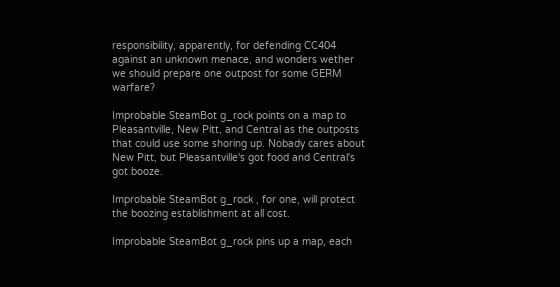responsibility, apparently, for defending CC404 against an unknown menace, and wonders wether we should prepare one outpost for some GERM warfare?

Improbable SteamBot g_rock points on a map to Pleasantville, New Pitt, and Central as the outposts that could use some shoring up. Nobady cares about New Pitt, but Pleasantville's got food and Central's got booze.

Improbable SteamBot g_rock , for one, will protect the boozing establishment at all cost.

Improbable SteamBot g_rock pins up a map, each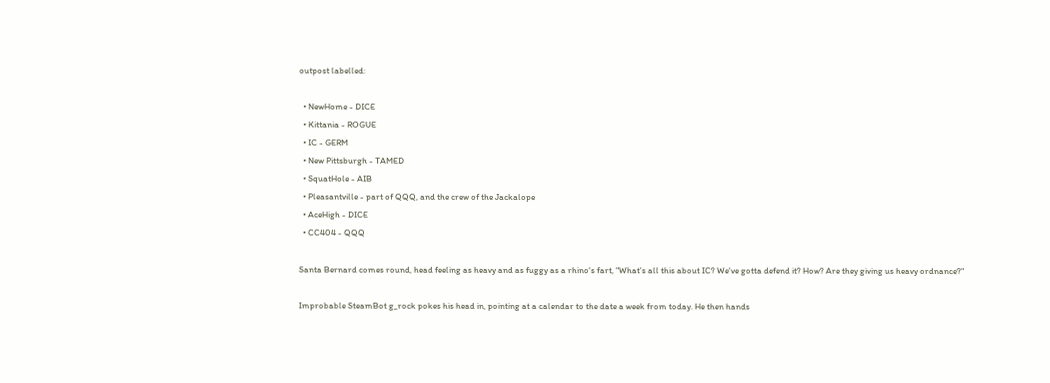outpost labelled:

  • NewHome - DICE
  • Kittania - ROGUE
  • IC - GERM
  • New Pittsburgh - TAMED
  • SquatHole - AIB
  • Pleasantville - part of QQQ, and the crew of the Jackalope
  • AceHigh - DICE
  • CC404 - QQQ

Santa Bernard comes round, head feeling as heavy and as fuggy as a rhino's fart, "What's all this about IC? We've gotta defend it? How? Are they giving us heavy ordnance?"

Improbable SteamBot g_rock pokes his head in, pointing at a calendar to the date a week from today. He then hands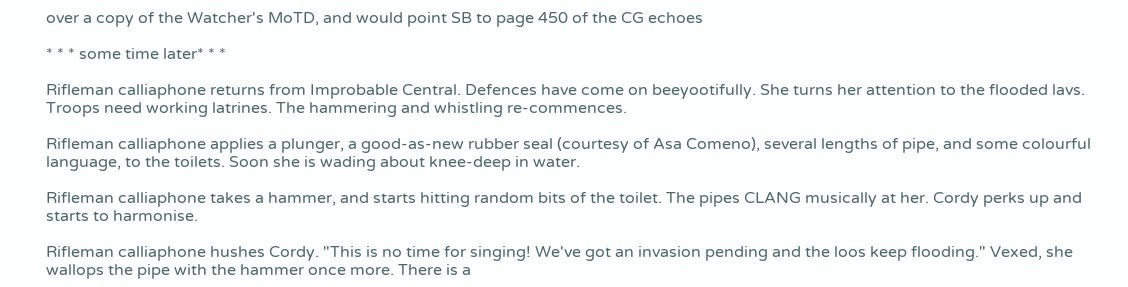over a copy of the Watcher's MoTD, and would point SB to page 450 of the CG echoes

* * * some time later* * *

Rifleman calliaphone returns from Improbable Central. Defences have come on beeyootifully. She turns her attention to the flooded lavs. Troops need working latrines. The hammering and whistling re-commences.

Rifleman calliaphone applies a plunger, a good-as-new rubber seal (courtesy of Asa Comeno), several lengths of pipe, and some colourful language, to the toilets. Soon she is wading about knee-deep in water.

Rifleman calliaphone takes a hammer, and starts hitting random bits of the toilet. The pipes CLANG musically at her. Cordy perks up and starts to harmonise.

Rifleman calliaphone hushes Cordy. "This is no time for singing! We've got an invasion pending and the loos keep flooding." Vexed, she wallops the pipe with the hammer once more. There is a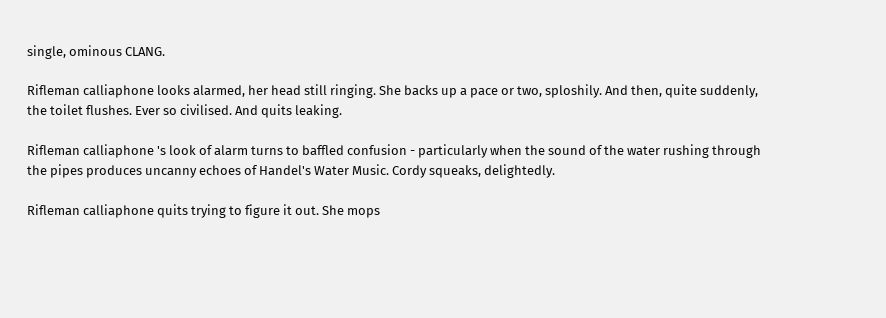single, ominous CLANG.

Rifleman calliaphone looks alarmed, her head still ringing. She backs up a pace or two, sploshily. And then, quite suddenly, the toilet flushes. Ever so civilised. And quits leaking.

Rifleman calliaphone 's look of alarm turns to baffled confusion - particularly when the sound of the water rushing through the pipes produces uncanny echoes of Handel's Water Music. Cordy squeaks, delightedly.

Rifleman calliaphone quits trying to figure it out. She mops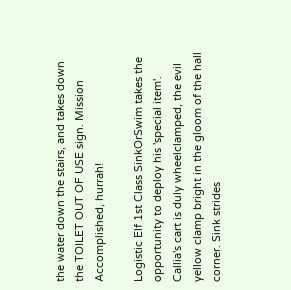the water down the stairs, and takes down the TOILET OUT OF USE sign. Mission Accomplished, hurrah!

Logistic Elf 1st Class SinkOrSwim takes the opportunity to deploy his 'special item'. Callia's cart is duly wheelclamped, the evil yellow clamp bright in the gloom of the hall corner. Sink strides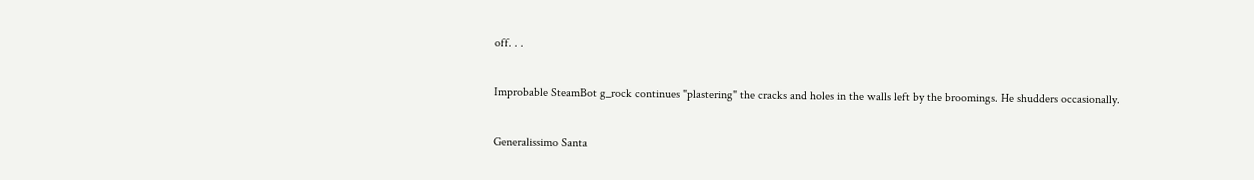off. . .

Improbable SteamBot g_rock continues "plastering" the cracks and holes in the walls left by the broomings. He shudders occasionally.

Generalissimo Santa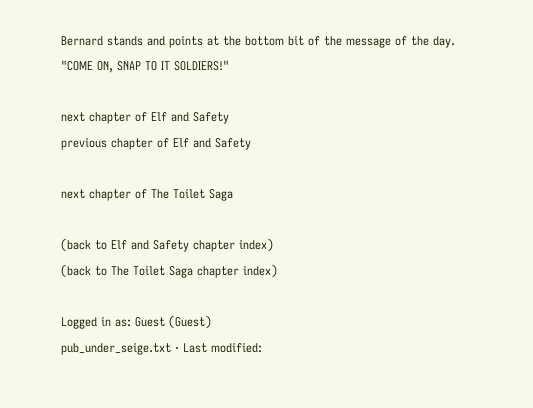Bernard stands and points at the bottom bit of the message of the day. "COME ON, SNAP TO IT SOLDIERS!"

next chapter of Elf and Safety
previous chapter of Elf and Safety

next chapter of The Toilet Saga

(back to Elf and Safety chapter index)
(back to The Toilet Saga chapter index)

Logged in as: Guest (Guest)
pub_under_seige.txt · Last modified: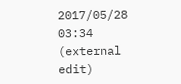2017/05/28 03:34 (external edit)